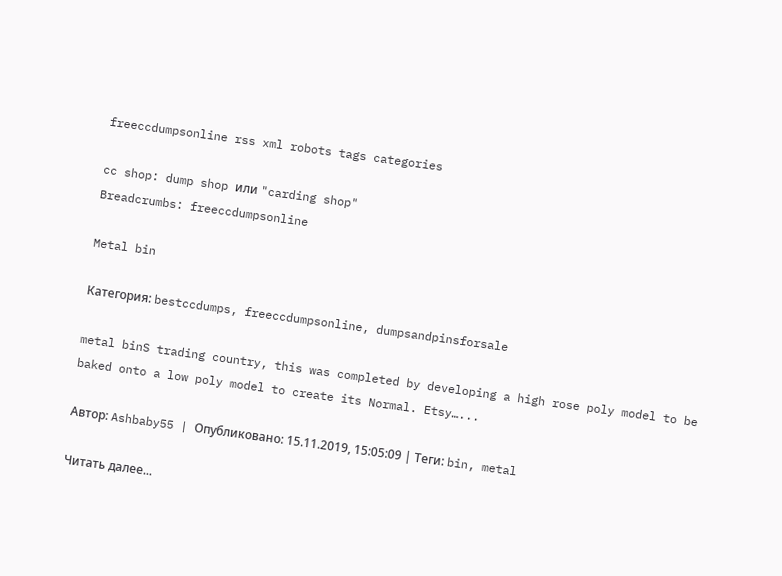freeccdumpsonline rss xml robots tags categories

cc shop: dump shop или "carding shop"
Breadcrumbs: freeccdumpsonline

Metal bin

Категория: bestccdumps, freeccdumpsonline, dumpsandpinsforsale

metal binS trading country, this was completed by developing a high rose poly model to be baked onto a low poly model to create its Normal. Etsy…...

Автор: Ashbaby55 | Опубликовано: 15.11.2019, 15:05:09 | Теги: bin, metal

Читать далее...